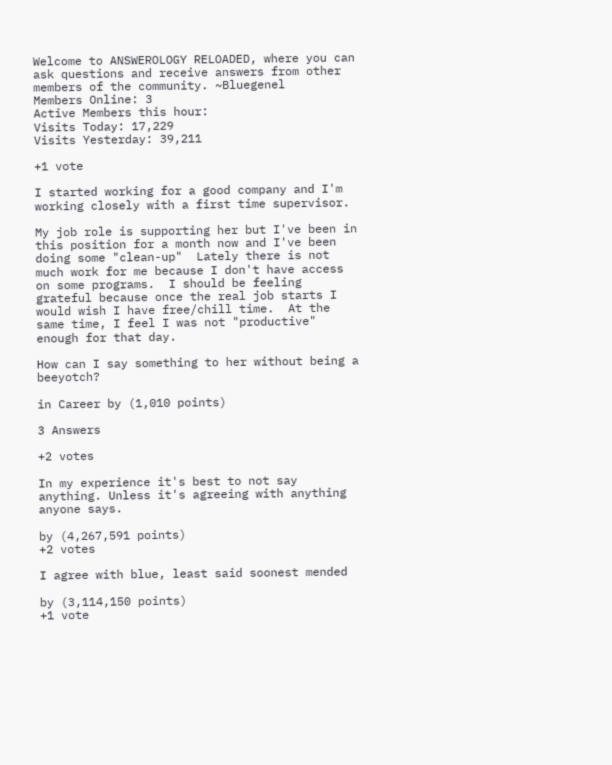Welcome to ANSWEROLOGY RELOADED, where you can ask questions and receive answers from other members of the community. ~Bluegenel
Members Online: 3
Active Members this hour:
Visits Today: 17,229
Visits Yesterday: 39,211

+1 vote

I started working for a good company and I'm working closely with a first time supervisor.

My job role is supporting her but I've been in this position for a month now and I've been doing some "clean-up"  Lately there is not much work for me because I don't have access on some programs.  I should be feeling grateful because once the real job starts I would wish I have free/chill time.  At the same time, I feel I was not "productive" enough for that day.

How can I say something to her without being a beeyotch?

in Career by (1,010 points)

3 Answers

+2 votes

In my experience it's best to not say anything. Unless it's agreeing with anything anyone says.

by (4,267,591 points)
+2 votes

I agree with blue, least said soonest mended

by (3,114,150 points)
+1 vote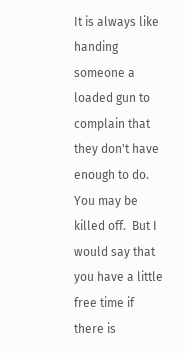It is always like handing someone a loaded gun to complain that they don't have enough to do.  You may be killed off.  But I would say that you have a little free time if there is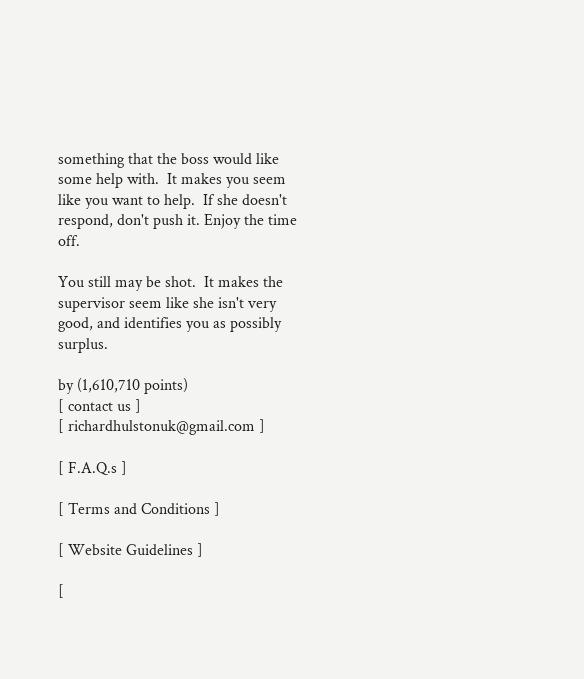something that the boss would like some help with.  It makes you seem like you want to help.  If she doesn't respond, don't push it. Enjoy the time off.

You still may be shot.  It makes the supervisor seem like she isn't very good, and identifies you as possibly surplus.

by (1,610,710 points)
[ contact us ]
[ richardhulstonuk@gmail.com ]

[ F.A.Q.s ]

[ Terms and Conditions ]

[ Website Guidelines ]

[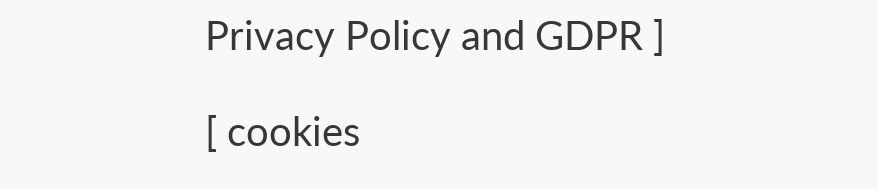Privacy Policy and GDPR ]

[ cookies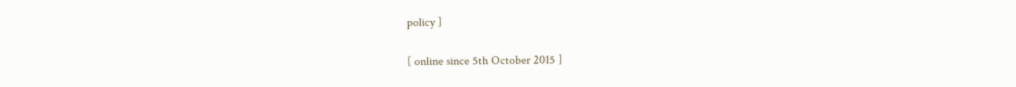policy ]

[ online since 5th October 2015 ]